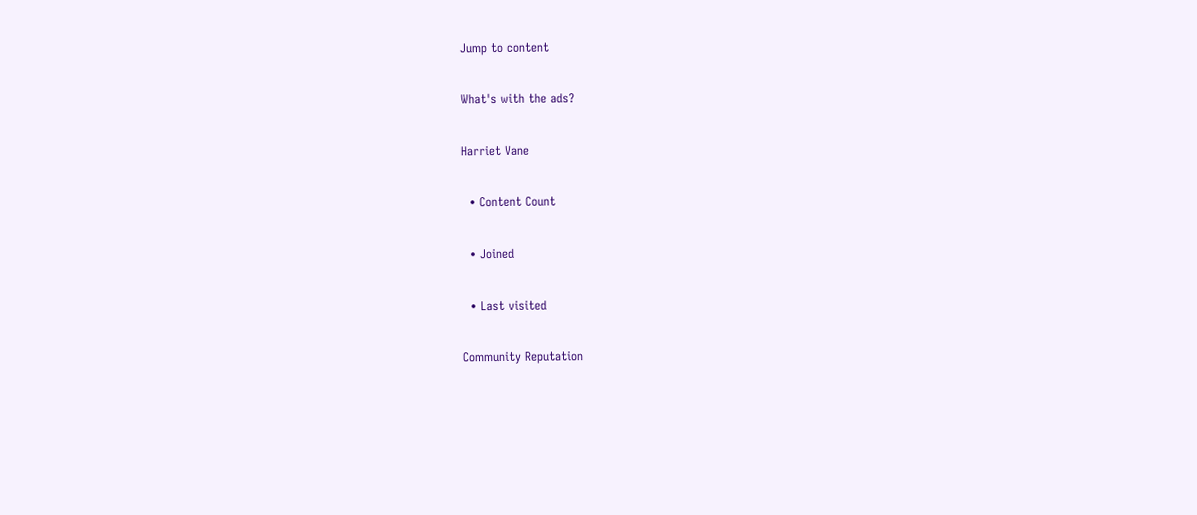Jump to content

What's with the ads?

Harriet Vane

  • Content Count

  • Joined

  • Last visited

Community Reputation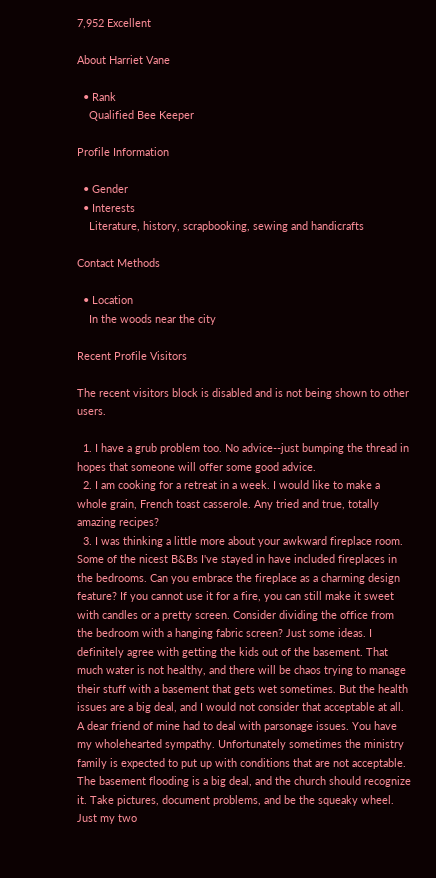7,952 Excellent

About Harriet Vane

  • Rank
    Qualified Bee Keeper

Profile Information

  • Gender
  • Interests
    Literature, history, scrapbooking, sewing and handicrafts

Contact Methods

  • Location
    In the woods near the city

Recent Profile Visitors

The recent visitors block is disabled and is not being shown to other users.

  1. I have a grub problem too. No advice--just bumping the thread in hopes that someone will offer some good advice.
  2. I am cooking for a retreat in a week. I would like to make a whole grain, French toast casserole. Any tried and true, totally amazing recipes?
  3. I was thinking a little more about your awkward fireplace room. Some of the nicest B&Bs I've stayed in have included fireplaces in the bedrooms. Can you embrace the fireplace as a charming design feature? If you cannot use it for a fire, you can still make it sweet with candles or a pretty screen. Consider dividing the office from the bedroom with a hanging fabric screen? Just some ideas. I definitely agree with getting the kids out of the basement. That much water is not healthy, and there will be chaos trying to manage their stuff with a basement that gets wet sometimes. But the health issues are a big deal, and I would not consider that acceptable at all. A dear friend of mine had to deal with parsonage issues. You have my wholehearted sympathy. Unfortunately sometimes the ministry family is expected to put up with conditions that are not acceptable. The basement flooding is a big deal, and the church should recognize it. Take pictures, document problems, and be the squeaky wheel. Just my two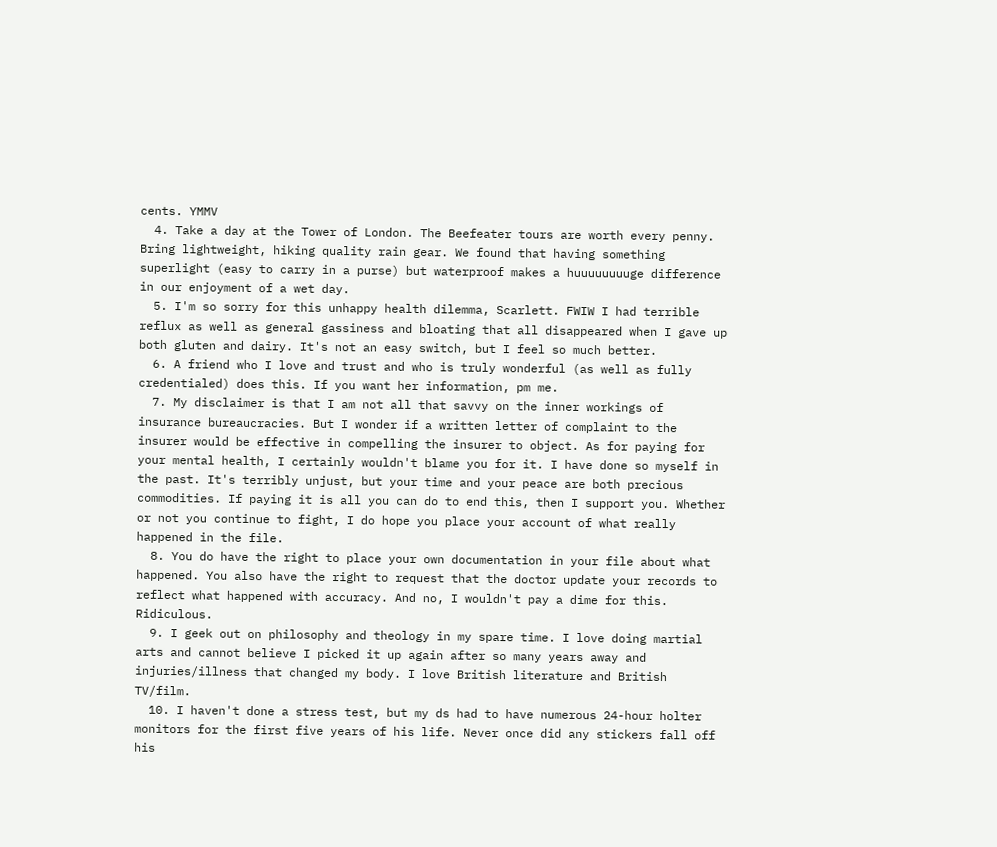cents. YMMV
  4. Take a day at the Tower of London. The Beefeater tours are worth every penny. Bring lightweight, hiking quality rain gear. We found that having something superlight (easy to carry in a purse) but waterproof makes a huuuuuuuuge difference in our enjoyment of a wet day.
  5. I'm so sorry for this unhappy health dilemma, Scarlett. FWIW I had terrible reflux as well as general gassiness and bloating that all disappeared when I gave up both gluten and dairy. It's not an easy switch, but I feel so much better.
  6. A friend who I love and trust and who is truly wonderful (as well as fully credentialed) does this. If you want her information, pm me.
  7. My disclaimer is that I am not all that savvy on the inner workings of insurance bureaucracies. But I wonder if a written letter of complaint to the insurer would be effective in compelling the insurer to object. As for paying for your mental health, I certainly wouldn't blame you for it. I have done so myself in the past. It's terribly unjust, but your time and your peace are both precious commodities. If paying it is all you can do to end this, then I support you. Whether or not you continue to fight, I do hope you place your account of what really happened in the file.
  8. You do have the right to place your own documentation in your file about what happened. You also have the right to request that the doctor update your records to reflect what happened with accuracy. And no, I wouldn't pay a dime for this. Ridiculous.
  9. I geek out on philosophy and theology in my spare time. I love doing martial arts and cannot believe I picked it up again after so many years away and injuries/illness that changed my body. I love British literature and British TV/film.
  10. I haven't done a stress test, but my ds had to have numerous 24-hour holter monitors for the first five years of his life. Never once did any stickers fall off his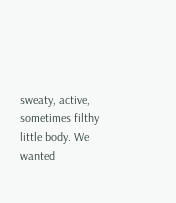sweaty, active, sometimes filthy little body. We wanted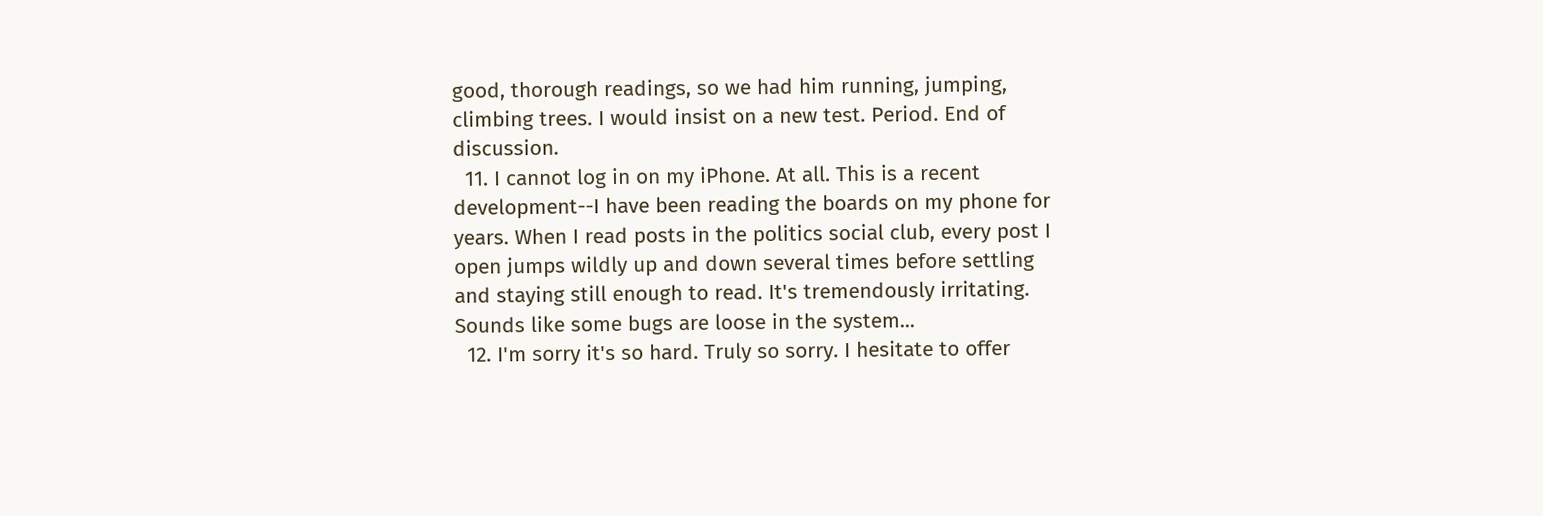good, thorough readings, so we had him running, jumping, climbing trees. I would insist on a new test. Period. End of discussion.
  11. I cannot log in on my iPhone. At all. This is a recent development--I have been reading the boards on my phone for years. When I read posts in the politics social club, every post I open jumps wildly up and down several times before settling and staying still enough to read. It's tremendously irritating. Sounds like some bugs are loose in the system...
  12. I'm sorry it's so hard. Truly so sorry. I hesitate to offer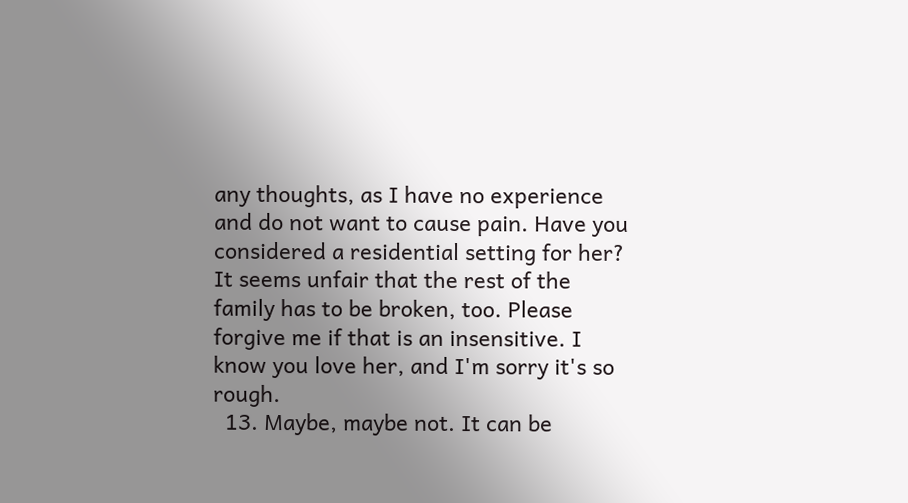any thoughts, as I have no experience and do not want to cause pain. Have you considered a residential setting for her? It seems unfair that the rest of the family has to be broken, too. Please forgive me if that is an insensitive. I know you love her, and I'm sorry it's so rough.
  13. Maybe, maybe not. It can be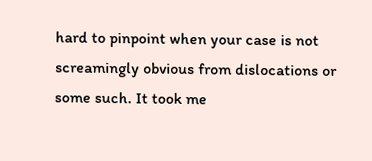hard to pinpoint when your case is not screamingly obvious from dislocations or some such. It took me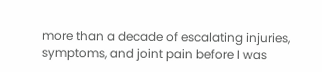more than a decade of escalating injuries, symptoms, and joint pain before I was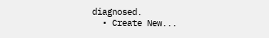diagnosed.
  • Create New...